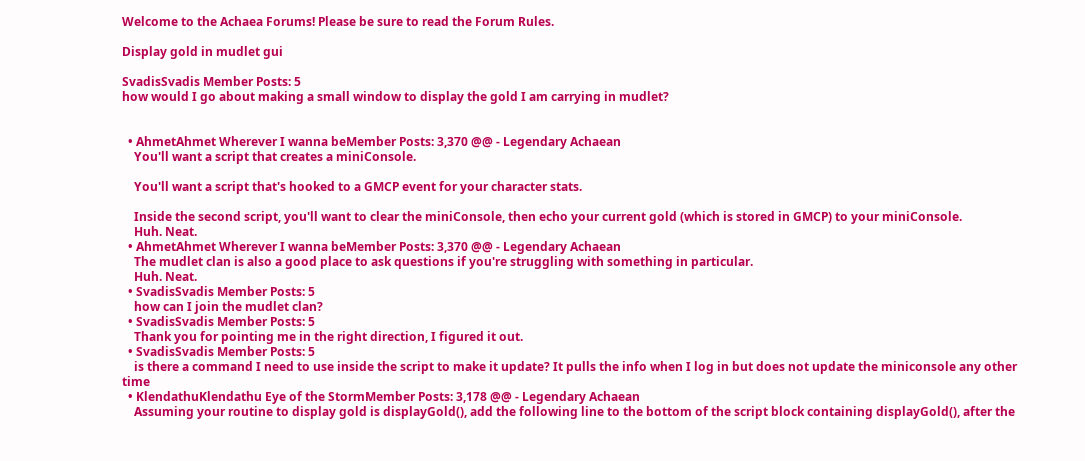Welcome to the Achaea Forums! Please be sure to read the Forum Rules.

Display gold in mudlet gui

SvadisSvadis Member Posts: 5
how would I go about making a small window to display the gold I am carrying in mudlet?


  • AhmetAhmet Wherever I wanna beMember Posts: 3,370 @@ - Legendary Achaean
    You'll want a script that creates a miniConsole.

    You'll want a script that's hooked to a GMCP event for your character stats.

    Inside the second script, you'll want to clear the miniConsole, then echo your current gold (which is stored in GMCP) to your miniConsole.
    Huh. Neat.
  • AhmetAhmet Wherever I wanna beMember Posts: 3,370 @@ - Legendary Achaean
    The mudlet clan is also a good place to ask questions if you're struggling with something in particular.
    Huh. Neat.
  • SvadisSvadis Member Posts: 5
    how can I join the mudlet clan?
  • SvadisSvadis Member Posts: 5
    Thank you for pointing me in the right direction, I figured it out.
  • SvadisSvadis Member Posts: 5
    is there a command I need to use inside the script to make it update? It pulls the info when I log in but does not update the miniconsole any other time
  • KlendathuKlendathu Eye of the StormMember Posts: 3,178 @@ - Legendary Achaean
    Assuming your routine to display gold is displayGold(), add the following line to the bottom of the script block containing displayGold(), after the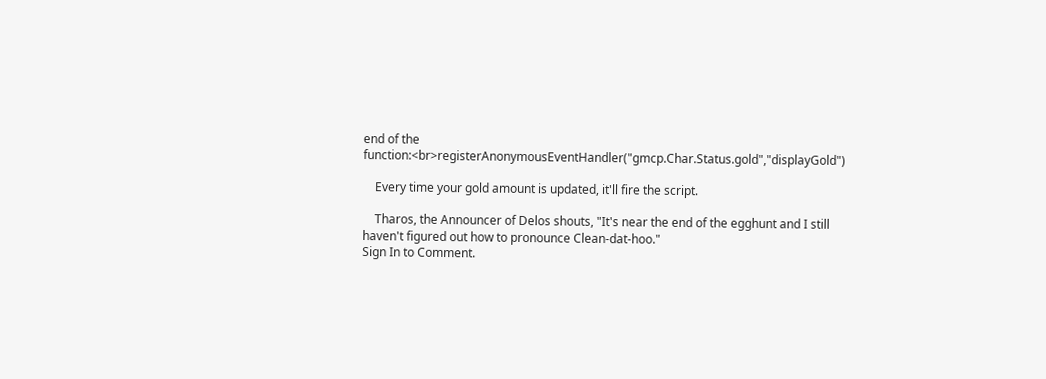end of the function:<br>registerAnonymousEventHandler("gmcp.Char.Status.gold","displayGold")

    Every time your gold amount is updated, it'll fire the script.

    Tharos, the Announcer of Delos shouts, "It's near the end of the egghunt and I still haven't figured out how to pronounce Clean-dat-hoo."
Sign In to Comment.